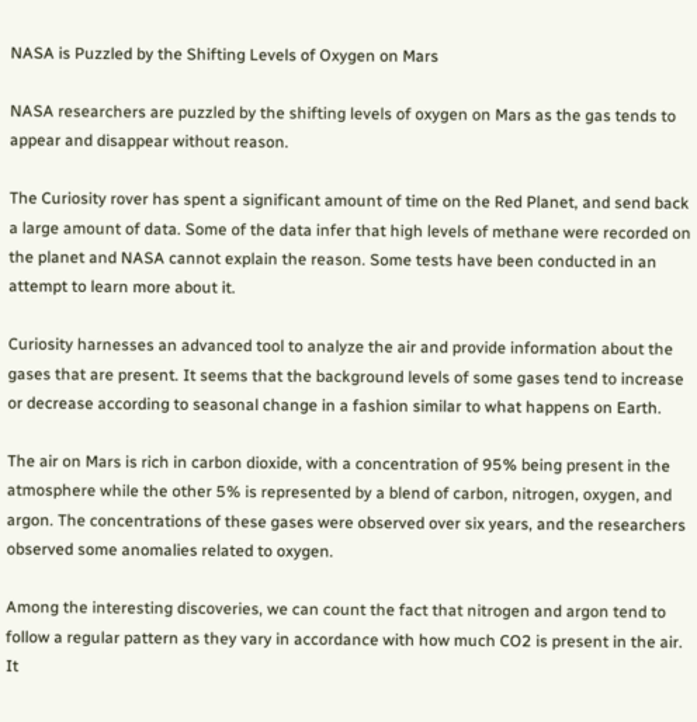NASA is Puzzled by the Shifting Levels of Oxygen on Mars

NASA researchers are puzzled by the shifting levels of oxygen on Mars as the gas tends to appear and disappear without reason.

The Curiosity rover has spent a significant amount of time on the Red Planet, and send back a large amount of data. Some of the data infer that high levels of methane were recorded on the planet and NASA cannot explain the reason. Some tests have been conducted in an attempt to learn more about it.

Curiosity harnesses an advanced tool to analyze the air and provide information about the gases that are present. It seems that the background levels of some gases tend to increase or decrease according to seasonal change in a fashion similar to what happens on Earth.

The air on Mars is rich in carbon dioxide, with a concentration of 95% being present in the atmosphere while the other 5% is represented by a blend of carbon, nitrogen, oxygen, and argon. The concentrations of these gases were observed over six years, and the researchers observed some anomalies related to oxygen.

Among the interesting discoveries, we can count the fact that nitrogen and argon tend to follow a regular pattern as they vary in accordance with how much CO2 is present in the air. It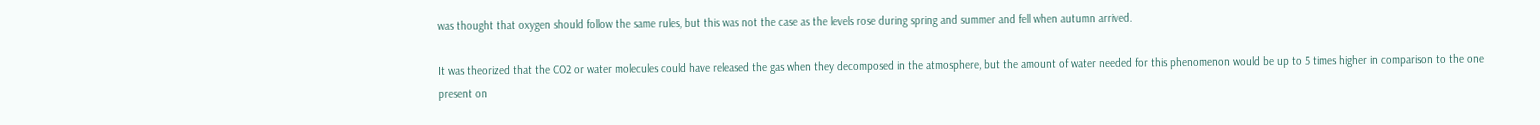was thought that oxygen should follow the same rules, but this was not the case as the levels rose during spring and summer and fell when autumn arrived.

It was theorized that the CO2 or water molecules could have released the gas when they decomposed in the atmosphere, but the amount of water needed for this phenomenon would be up to 5 times higher in comparison to the one present on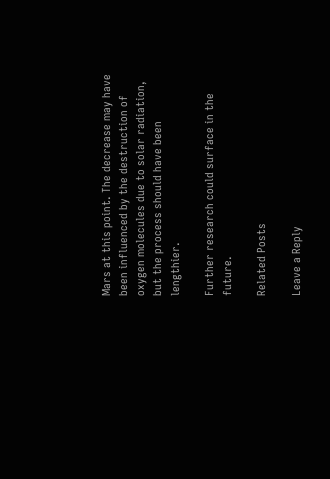Mars at this point. The decrease may have been influenced by the destruction of oxygen molecules due to solar radiation, but the process should have been lengthier.

Further research could surface in the future.

Related Posts

Leave a Reply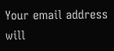Your email address will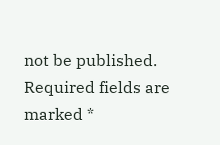not be published. Required fields are marked *